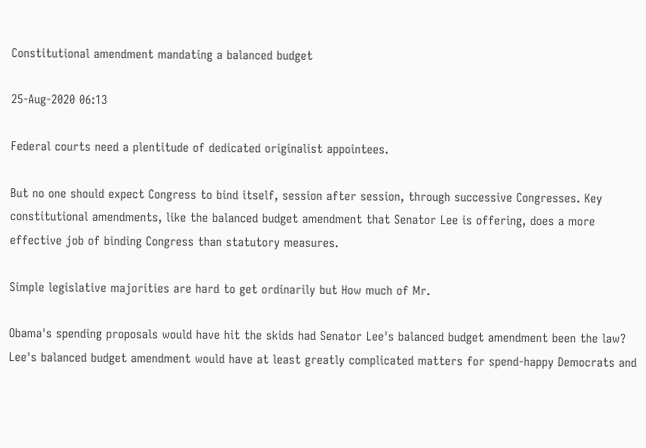Constitutional amendment mandating a balanced budget

25-Aug-2020 06:13

Federal courts need a plentitude of dedicated originalist appointees.

But no one should expect Congress to bind itself, session after session, through successive Congresses. Key constitutional amendments, like the balanced budget amendment that Senator Lee is offering, does a more effective job of binding Congress than statutory measures.

Simple legislative majorities are hard to get ordinarily but How much of Mr.

Obama's spending proposals would have hit the skids had Senator Lee's balanced budget amendment been the law? Lee's balanced budget amendment would have at least greatly complicated matters for spend-happy Democrats and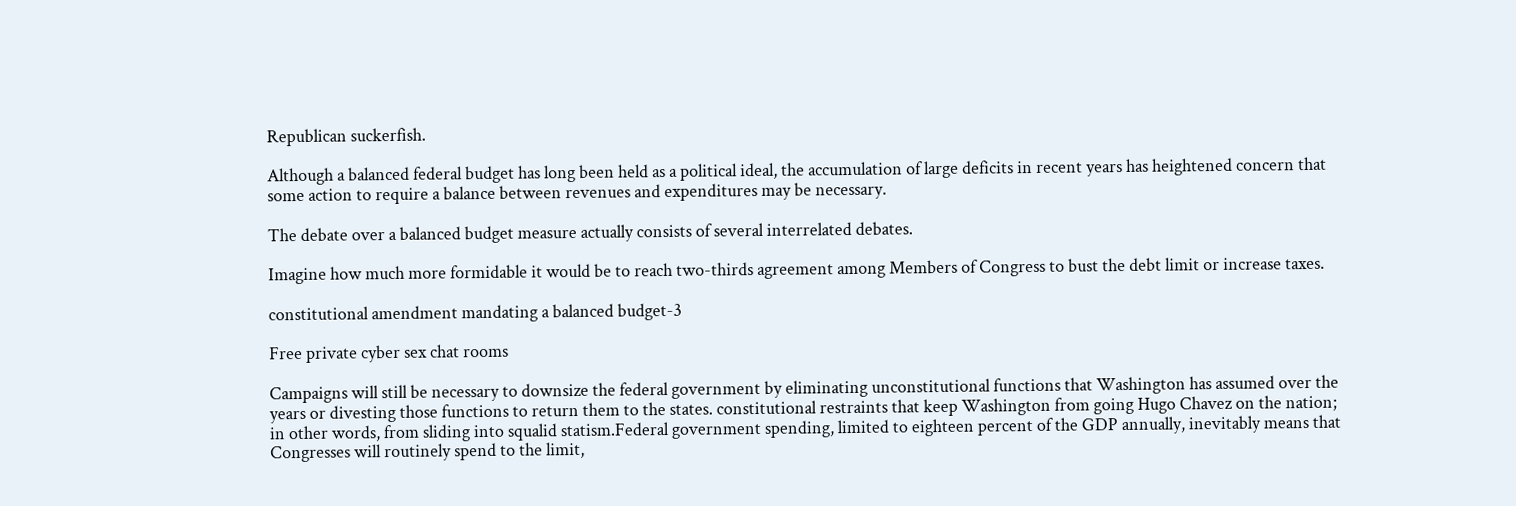Republican suckerfish.

Although a balanced federal budget has long been held as a political ideal, the accumulation of large deficits in recent years has heightened concern that some action to require a balance between revenues and expenditures may be necessary.

The debate over a balanced budget measure actually consists of several interrelated debates.

Imagine how much more formidable it would be to reach two-thirds agreement among Members of Congress to bust the debt limit or increase taxes.

constitutional amendment mandating a balanced budget-3

Free private cyber sex chat rooms

Campaigns will still be necessary to downsize the federal government by eliminating unconstitutional functions that Washington has assumed over the years or divesting those functions to return them to the states. constitutional restraints that keep Washington from going Hugo Chavez on the nation; in other words, from sliding into squalid statism.Federal government spending, limited to eighteen percent of the GDP annually, inevitably means that Congresses will routinely spend to the limit,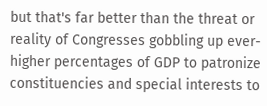but that's far better than the threat or reality of Congresses gobbling up ever-higher percentages of GDP to patronize constituencies and special interests to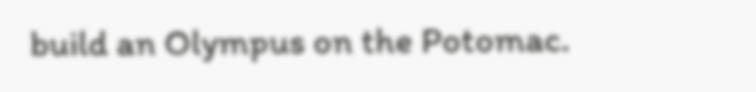build an Olympus on the Potomac.